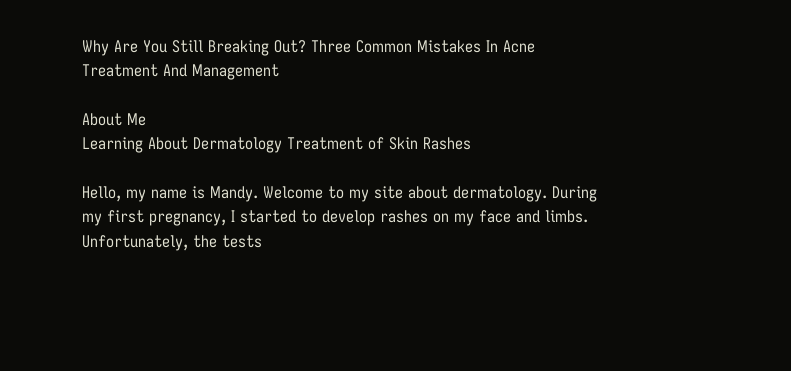Why Are You Still Breaking Out? Three Common Mistakes In Acne Treatment And Management

About Me
Learning About Dermatology Treatment of Skin Rashes

Hello, my name is Mandy. Welcome to my site about dermatology. During my first pregnancy, I started to develop rashes on my face and limbs. Unfortunately, the tests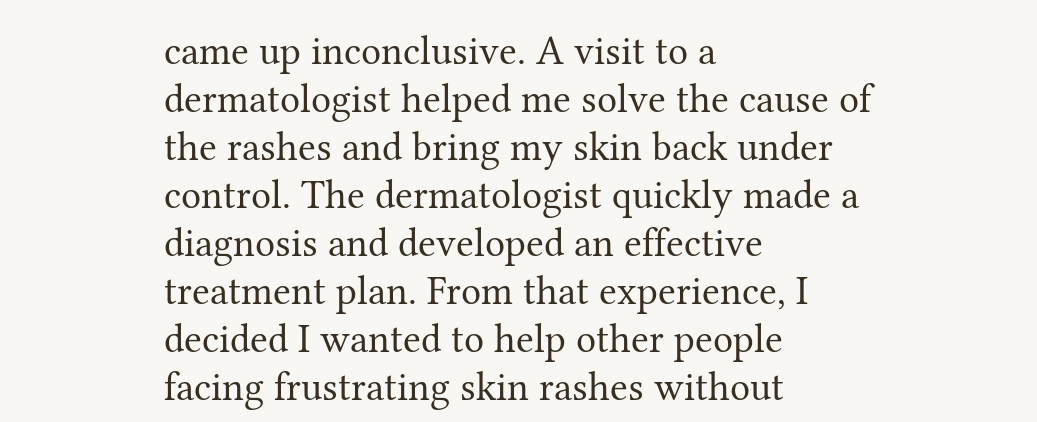came up inconclusive. A visit to a dermatologist helped me solve the cause of the rashes and bring my skin back under control. The dermatologist quickly made a diagnosis and developed an effective treatment plan. From that experience, I decided I wanted to help other people facing frustrating skin rashes without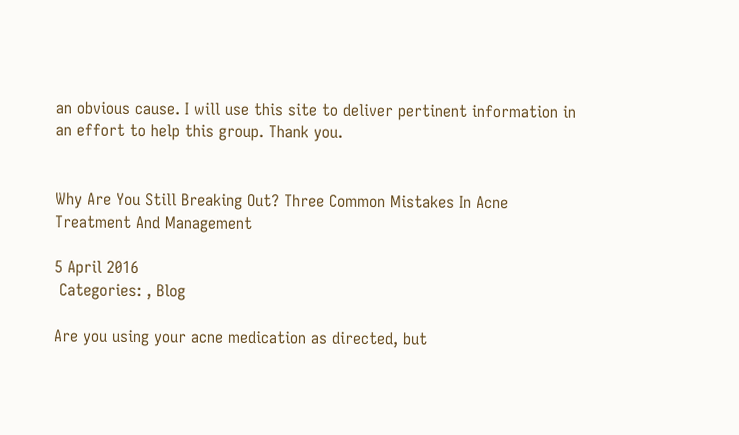an obvious cause. I will use this site to deliver pertinent information in an effort to help this group. Thank you.


Why Are You Still Breaking Out? Three Common Mistakes In Acne Treatment And Management

5 April 2016
 Categories: , Blog

Are you using your acne medication as directed, but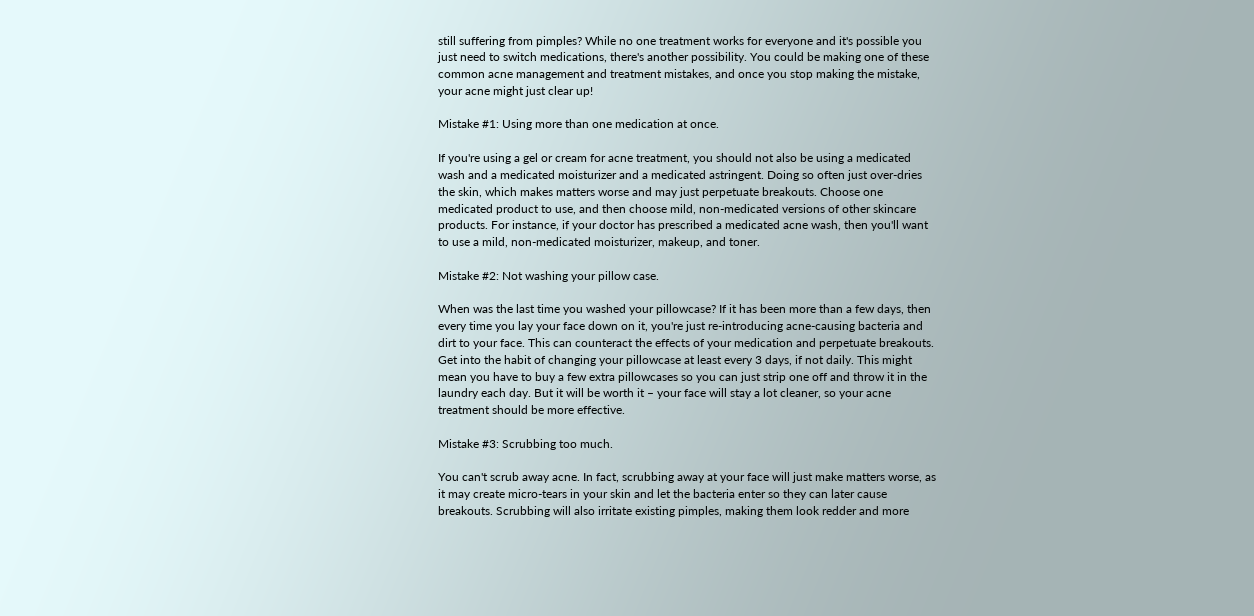still suffering from pimples? While no one treatment works for everyone and it's possible you just need to switch medications, there's another possibility. You could be making one of these common acne management and treatment mistakes, and once you stop making the mistake, your acne might just clear up!

Mistake #1: Using more than one medication at once.

If you're using a gel or cream for acne treatment, you should not also be using a medicated wash and a medicated moisturizer and a medicated astringent. Doing so often just over-dries the skin, which makes matters worse and may just perpetuate breakouts. Choose one medicated product to use, and then choose mild, non-medicated versions of other skincare products. For instance, if your doctor has prescribed a medicated acne wash, then you'll want to use a mild, non-medicated moisturizer, makeup, and toner.

Mistake #2: Not washing your pillow case.

When was the last time you washed your pillowcase? If it has been more than a few days, then every time you lay your face down on it, you're just re-introducing acne-causing bacteria and dirt to your face. This can counteract the effects of your medication and perpetuate breakouts. Get into the habit of changing your pillowcase at least every 3 days, if not daily. This might mean you have to buy a few extra pillowcases so you can just strip one off and throw it in the laundry each day. But it will be worth it – your face will stay a lot cleaner, so your acne treatment should be more effective.

Mistake #3: Scrubbing too much.

You can't scrub away acne. In fact, scrubbing away at your face will just make matters worse, as it may create micro-tears in your skin and let the bacteria enter so they can later cause breakouts. Scrubbing will also irritate existing pimples, making them look redder and more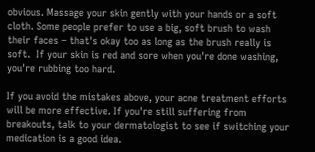obvious. Massage your skin gently with your hands or a soft cloth. Some people prefer to use a big, soft brush to wash their faces – that's okay too as long as the brush really is soft.  If your skin is red and sore when you're done washing, you're rubbing too hard.

If you avoid the mistakes above, your acne treatment efforts will be more effective. If you're still suffering from breakouts, talk to your dermatologist to see if switching your medication is a good idea.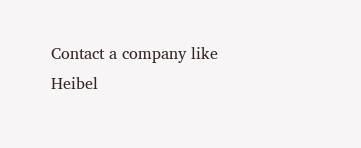Contact a company like Heibel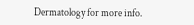Dermatology for more info.